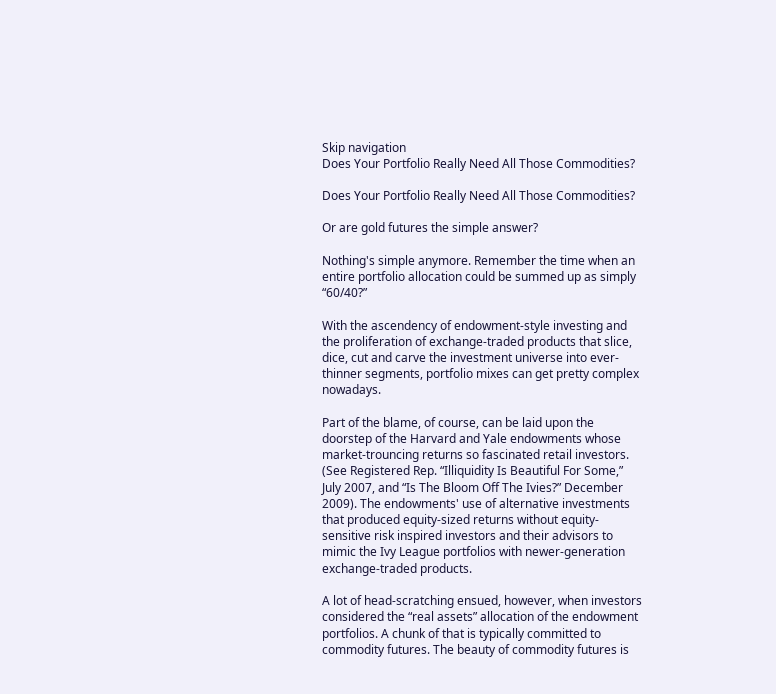Skip navigation
Does Your Portfolio Really Need All Those Commodities?

Does Your Portfolio Really Need All Those Commodities?

Or are gold futures the simple answer?

Nothing's simple anymore. Remember the time when an entire portfolio allocation could be summed up as simply “60/40?”

With the ascendency of endowment-style investing and the proliferation of exchange-traded products that slice, dice, cut and carve the investment universe into ever-thinner segments, portfolio mixes can get pretty complex nowadays.

Part of the blame, of course, can be laid upon the doorstep of the Harvard and Yale endowments whose market-trouncing returns so fascinated retail investors. (See Registered Rep. “Illiquidity Is Beautiful For Some,” July 2007, and “Is The Bloom Off The Ivies?” December 2009). The endowments' use of alternative investments that produced equity-sized returns without equity-sensitive risk inspired investors and their advisors to mimic the Ivy League portfolios with newer-generation exchange-traded products.

A lot of head-scratching ensued, however, when investors considered the “real assets” allocation of the endowment portfolios. A chunk of that is typically committed to commodity futures. The beauty of commodity futures is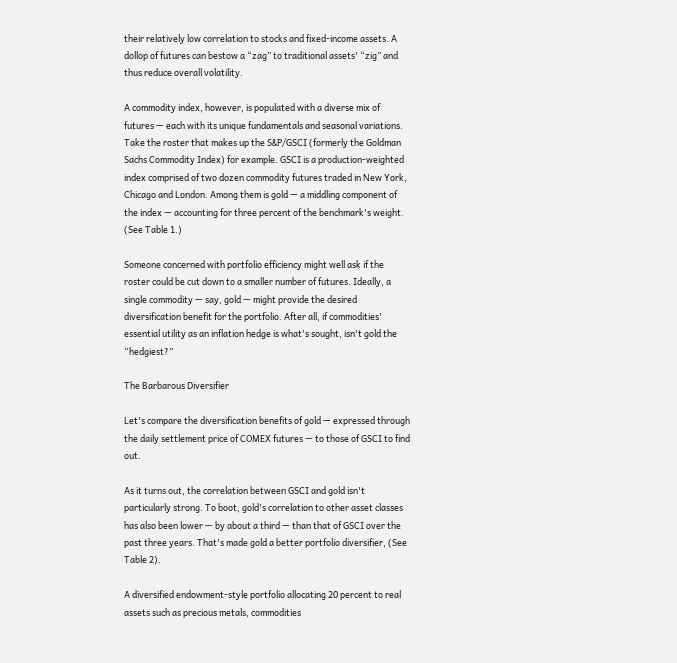their relatively low correlation to stocks and fixed-income assets. A dollop of futures can bestow a “zag” to traditional assets' “zig” and thus reduce overall volatility.

A commodity index, however, is populated with a diverse mix of futures — each with its unique fundamentals and seasonal variations. Take the roster that makes up the S&P/GSCI (formerly the Goldman Sachs Commodity Index) for example. GSCI is a production-weighted index comprised of two dozen commodity futures traded in New York, Chicago and London. Among them is gold — a middling component of the index — accounting for three percent of the benchmark's weight. (See Table 1.)

Someone concerned with portfolio efficiency might well ask if the roster could be cut down to a smaller number of futures. Ideally, a single commodity — say, gold — might provide the desired diversification benefit for the portfolio. After all, if commodities' essential utility as an inflation hedge is what's sought, isn't gold the “hedgiest?”

The Barbarous Diversifier

Let's compare the diversification benefits of gold — expressed through the daily settlement price of COMEX futures — to those of GSCI to find out.

As it turns out, the correlation between GSCI and gold isn't particularly strong. To boot, gold's correlation to other asset classes has also been lower — by about a third — than that of GSCI over the past three years. That's made gold a better portfolio diversifier, (See Table 2).

A diversified endowment-style portfolio allocating 20 percent to real assets such as precious metals, commodities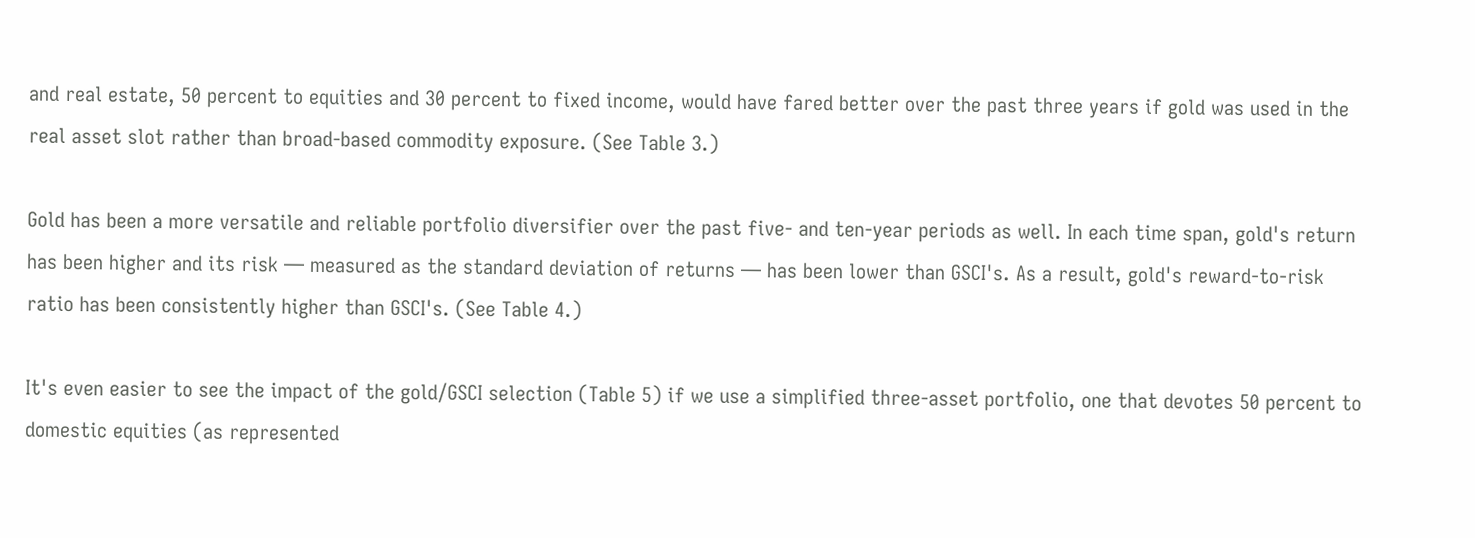and real estate, 50 percent to equities and 30 percent to fixed income, would have fared better over the past three years if gold was used in the real asset slot rather than broad-based commodity exposure. (See Table 3.)

Gold has been a more versatile and reliable portfolio diversifier over the past five- and ten-year periods as well. In each time span, gold's return has been higher and its risk — measured as the standard deviation of returns — has been lower than GSCI's. As a result, gold's reward-to-risk ratio has been consistently higher than GSCI's. (See Table 4.)

It's even easier to see the impact of the gold/GSCI selection (Table 5) if we use a simplified three-asset portfolio, one that devotes 50 percent to domestic equities (as represented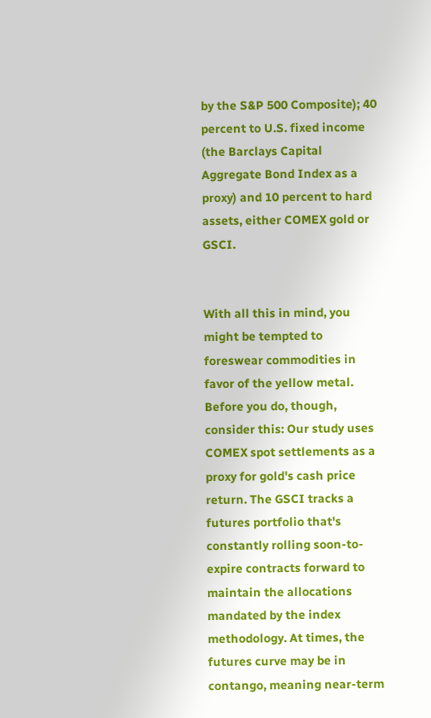by the S&P 500 Composite); 40 percent to U.S. fixed income (the Barclays Capital Aggregate Bond Index as a proxy) and 10 percent to hard assets, either COMEX gold or GSCI.


With all this in mind, you might be tempted to foreswear commodities in favor of the yellow metal. Before you do, though, consider this: Our study uses COMEX spot settlements as a proxy for gold's cash price return. The GSCI tracks a futures portfolio that's constantly rolling soon-to-expire contracts forward to maintain the allocations mandated by the index methodology. At times, the futures curve may be in contango, meaning near-term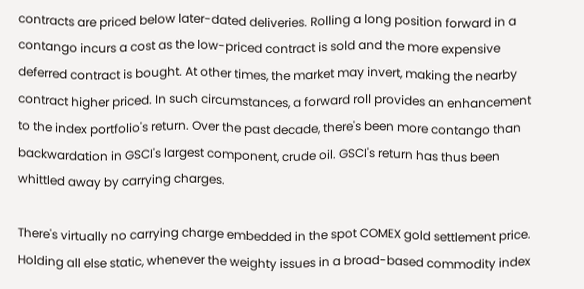contracts are priced below later-dated deliveries. Rolling a long position forward in a contango incurs a cost as the low-priced contract is sold and the more expensive deferred contract is bought. At other times, the market may invert, making the nearby contract higher priced. In such circumstances, a forward roll provides an enhancement to the index portfolio's return. Over the past decade, there's been more contango than backwardation in GSCI's largest component, crude oil. GSCI's return has thus been whittled away by carrying charges.

There's virtually no carrying charge embedded in the spot COMEX gold settlement price. Holding all else static, whenever the weighty issues in a broad-based commodity index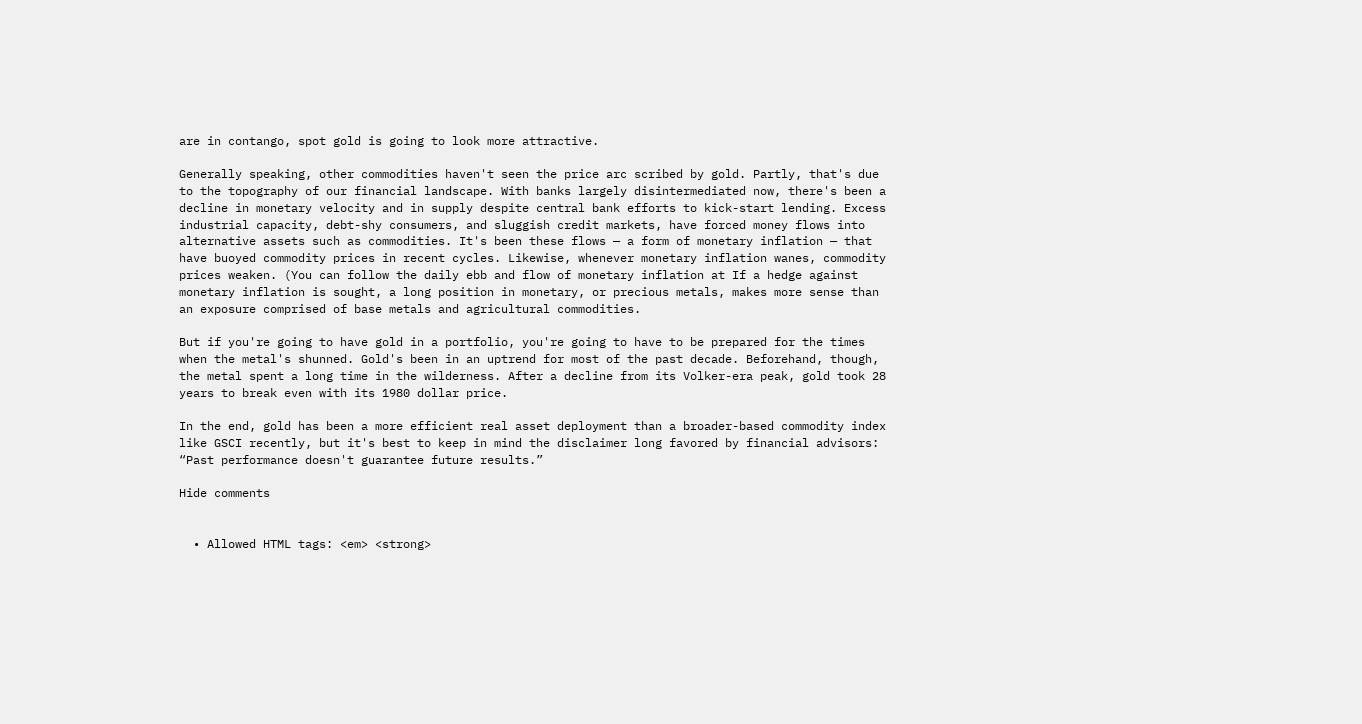are in contango, spot gold is going to look more attractive.

Generally speaking, other commodities haven't seen the price arc scribed by gold. Partly, that's due to the topography of our financial landscape. With banks largely disintermediated now, there's been a decline in monetary velocity and in supply despite central bank efforts to kick-start lending. Excess industrial capacity, debt-shy consumers, and sluggish credit markets, have forced money flows into alternative assets such as commodities. It's been these flows — a form of monetary inflation — that have buoyed commodity prices in recent cycles. Likewise, whenever monetary inflation wanes, commodity prices weaken. (You can follow the daily ebb and flow of monetary inflation at If a hedge against monetary inflation is sought, a long position in monetary, or precious metals, makes more sense than an exposure comprised of base metals and agricultural commodities.

But if you're going to have gold in a portfolio, you're going to have to be prepared for the times when the metal's shunned. Gold's been in an uptrend for most of the past decade. Beforehand, though, the metal spent a long time in the wilderness. After a decline from its Volker-era peak, gold took 28 years to break even with its 1980 dollar price.

In the end, gold has been a more efficient real asset deployment than a broader-based commodity index like GSCI recently, but it's best to keep in mind the disclaimer long favored by financial advisors: “Past performance doesn't guarantee future results.”

Hide comments


  • Allowed HTML tags: <em> <strong>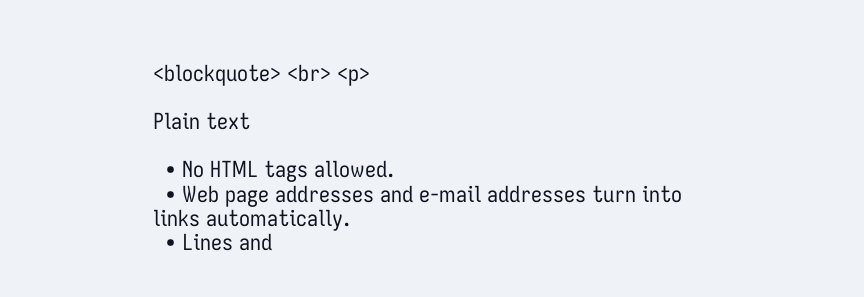<blockquote> <br> <p>

Plain text

  • No HTML tags allowed.
  • Web page addresses and e-mail addresses turn into links automatically.
  • Lines and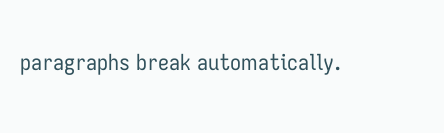paragraphs break automatically.